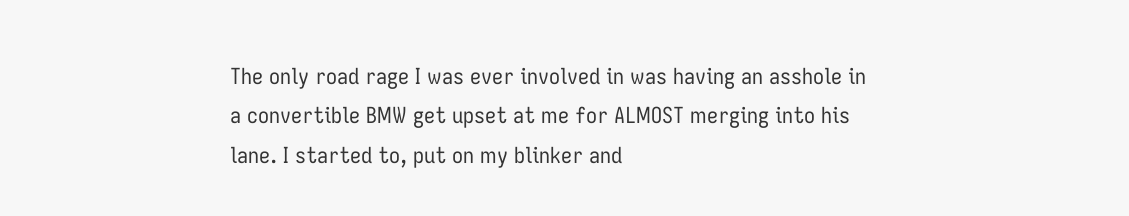The only road rage I was ever involved in was having an asshole in a convertible BMW get upset at me for ALMOST merging into his lane. I started to, put on my blinker and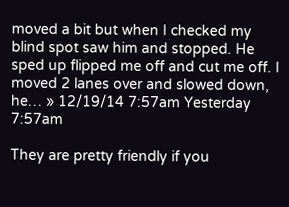moved a bit but when I checked my blind spot saw him and stopped. He sped up flipped me off and cut me off. I moved 2 lanes over and slowed down, he… » 12/19/14 7:57am Yesterday 7:57am

They are pretty friendly if you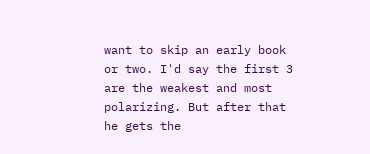want to skip an early book or two. I'd say the first 3 are the weakest and most polarizing. But after that he gets the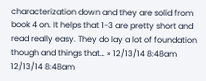characterization down and they are solid from book 4 on. It helps that 1-3 are pretty short and read really easy. They do lay a lot of foundation though and things that… » 12/13/14 8:48am 12/13/14 8:48am